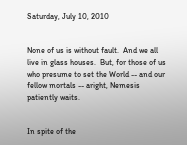Saturday, July 10, 2010


None of us is without fault.  And we all live in glass houses.  But, for those of us who presume to set the World -- and our fellow mortals -- aright, Nemesis patiently waits.


In spite of the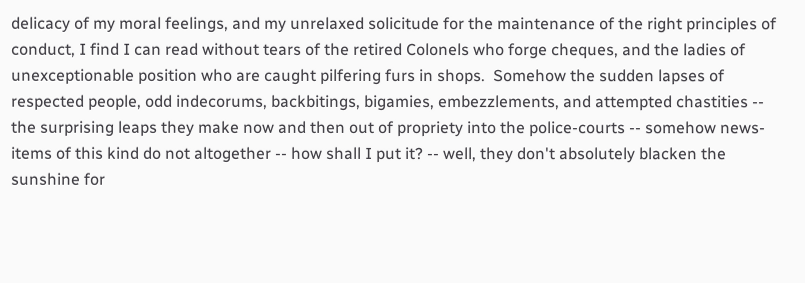delicacy of my moral feelings, and my unrelaxed solicitude for the maintenance of the right principles of conduct, I find I can read without tears of the retired Colonels who forge cheques, and the ladies of unexceptionable position who are caught pilfering furs in shops.  Somehow the sudden lapses of respected people, odd indecorums, backbitings, bigamies, embezzlements, and attempted chastities -- the surprising leaps they make now and then out of propriety into the police-courts -- somehow news-items of this kind do not altogether -- how shall I put it? -- well, they don't absolutely blacken the sunshine for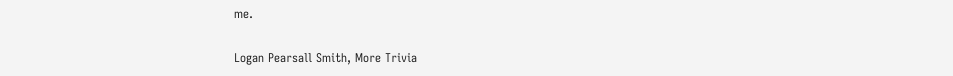me.

Logan Pearsall Smith, More Trivia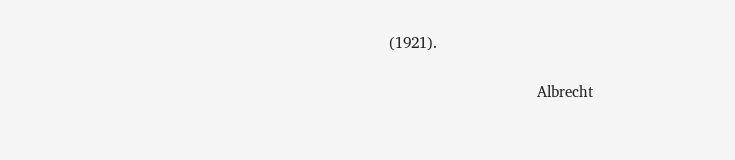(1921).

                                     Albrecht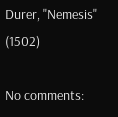Durer, "Nemesis" (1502)

No comments: